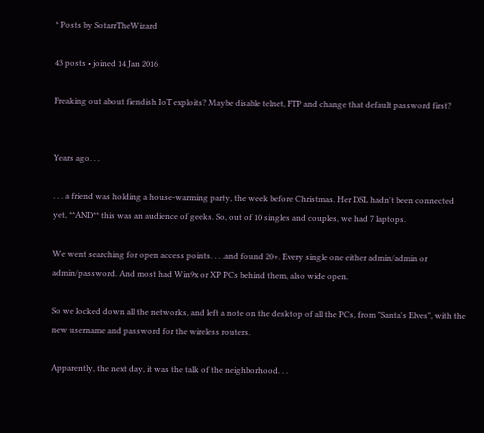* Posts by SotarrTheWizard

43 posts • joined 14 Jan 2016

Freaking out about fiendish IoT exploits? Maybe disable telnet, FTP and change that default password first?


Years ago. . .

. . . a friend was holding a house-warming party, the week before Christmas. Her DSL hadn't been connected yet, **AND** this was an audience of geeks. So, out of 10 singles and couples, we had 7 laptops.

We went searching for open access points. . . .and found 20+. Every single one either admin/admin or admin/password. And most had Win9x or XP PCs behind them, also wide open.

So we locked down all the networks, and left a note on the desktop of all the PCs, from "Santa's Elves", with the new username and password for the wireless routers.

Apparently, the next day, it was the talk of the neighborhood. . .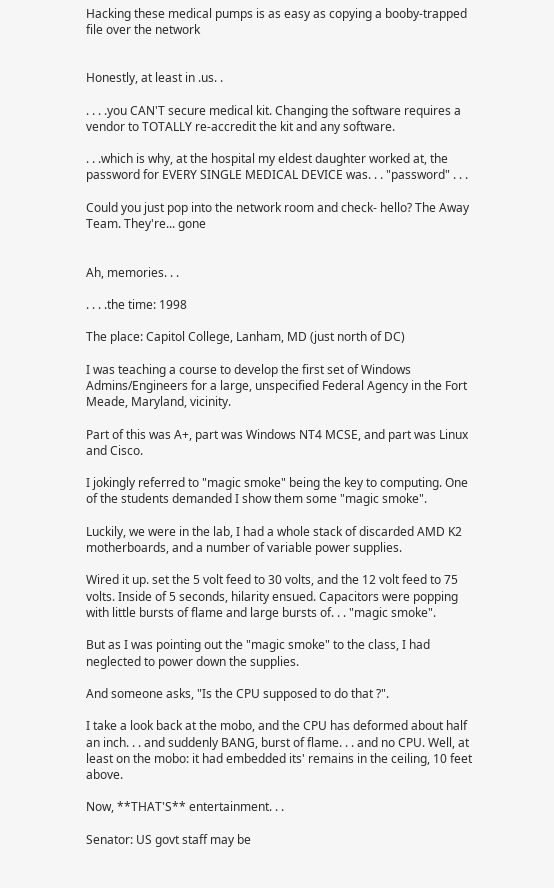Hacking these medical pumps is as easy as copying a booby-trapped file over the network


Honestly, at least in .us. .

. . . .you CAN'T secure medical kit. Changing the software requires a vendor to TOTALLY re-accredit the kit and any software.

. . .which is why, at the hospital my eldest daughter worked at, the password for EVERY SINGLE MEDICAL DEVICE was. . . "password" . . .

Could you just pop into the network room and check- hello? The Away Team. They're... gone


Ah, memories. . .

. . . .the time: 1998

The place: Capitol College, Lanham, MD (just north of DC)

I was teaching a course to develop the first set of Windows Admins/Engineers for a large, unspecified Federal Agency in the Fort Meade, Maryland, vicinity.

Part of this was A+, part was Windows NT4 MCSE, and part was Linux and Cisco.

I jokingly referred to "magic smoke" being the key to computing. One of the students demanded I show them some "magic smoke".

Luckily, we were in the lab, I had a whole stack of discarded AMD K2 motherboards, and a number of variable power supplies.

Wired it up. set the 5 volt feed to 30 volts, and the 12 volt feed to 75 volts. Inside of 5 seconds, hilarity ensued. Capacitors were popping with little bursts of flame and large bursts of. . . "magic smoke".

But as I was pointing out the "magic smoke" to the class, I had neglected to power down the supplies.

And someone asks, "Is the CPU supposed to do that ?".

I take a look back at the mobo, and the CPU has deformed about half an inch. . . and suddenly BANG, burst of flame. . . and no CPU. Well, at least on the mobo: it had embedded its' remains in the ceiling, 10 feet above.

Now, **THAT'S** entertainment. . .

Senator: US govt staff may be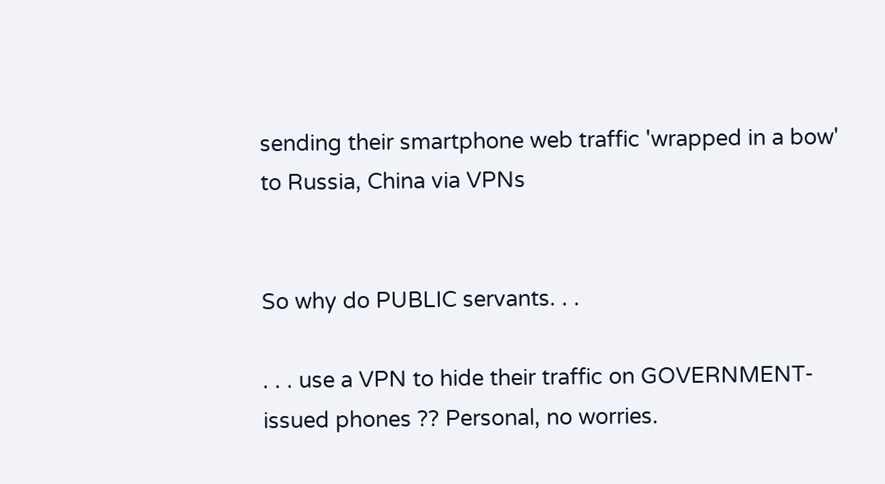sending their smartphone web traffic 'wrapped in a bow' to Russia, China via VPNs


So why do PUBLIC servants. . .

. . . use a VPN to hide their traffic on GOVERNMENT-issued phones ?? Personal, no worries.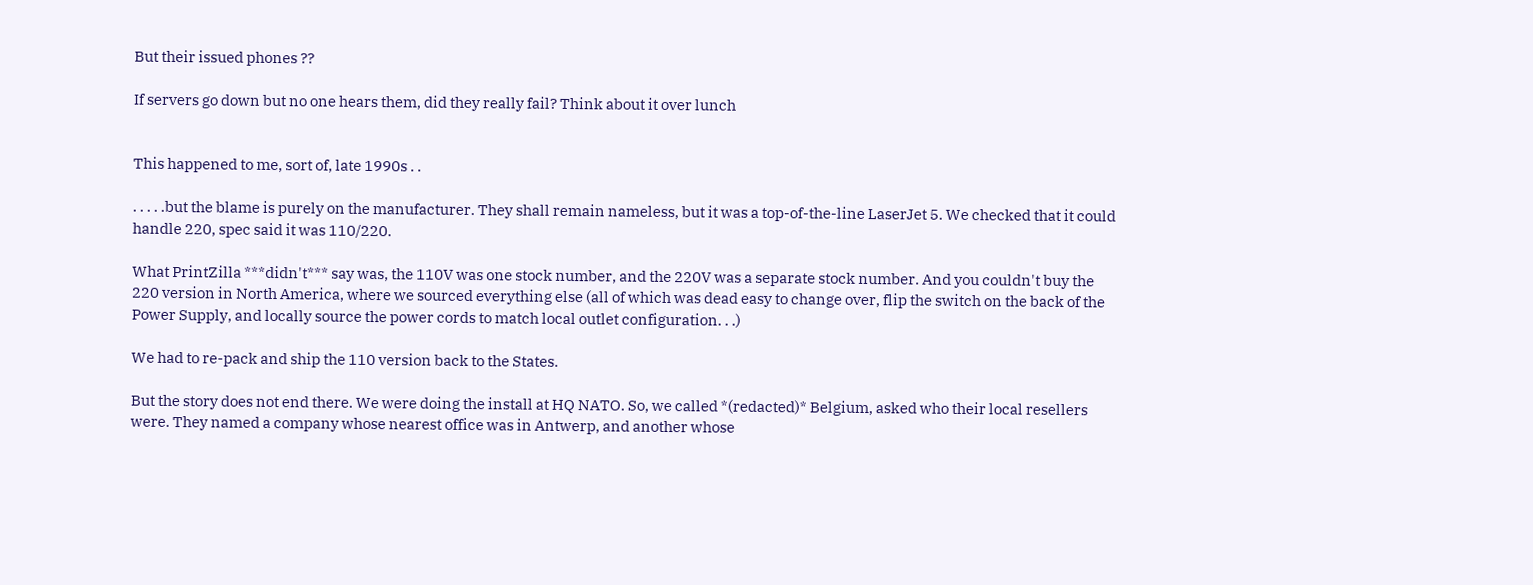But their issued phones ??

If servers go down but no one hears them, did they really fail? Think about it over lunch


This happened to me, sort of, late 1990s . .

. . . . .but the blame is purely on the manufacturer. They shall remain nameless, but it was a top-of-the-line LaserJet 5. We checked that it could handle 220, spec said it was 110/220.

What PrintZilla ***didn't*** say was, the 110V was one stock number, and the 220V was a separate stock number. And you couldn't buy the 220 version in North America, where we sourced everything else (all of which was dead easy to change over, flip the switch on the back of the Power Supply, and locally source the power cords to match local outlet configuration. . .)

We had to re-pack and ship the 110 version back to the States.

But the story does not end there. We were doing the install at HQ NATO. So, we called *(redacted)* Belgium, asked who their local resellers were. They named a company whose nearest office was in Antwerp, and another whose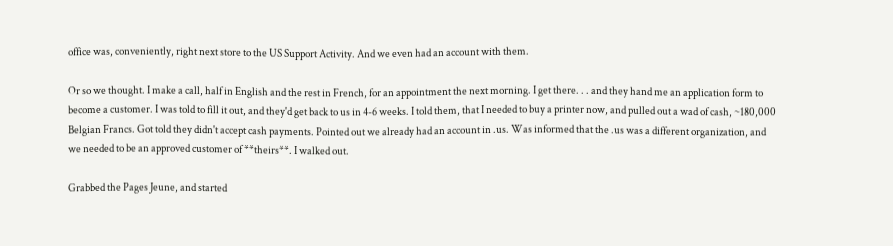office was, conveniently, right next store to the US Support Activity. And we even had an account with them.

Or so we thought. I make a call, half in English and the rest in French, for an appointment the next morning. I get there. . . and they hand me an application form to become a customer. I was told to fill it out, and they'd get back to us in 4-6 weeks. I told them, that I needed to buy a printer now, and pulled out a wad of cash, ~180,000 Belgian Francs. Got told they didn't accept cash payments. Pointed out we already had an account in .us. Was informed that the .us was a different organization, and we needed to be an approved customer of **theirs**. I walked out.

Grabbed the Pages Jeune, and started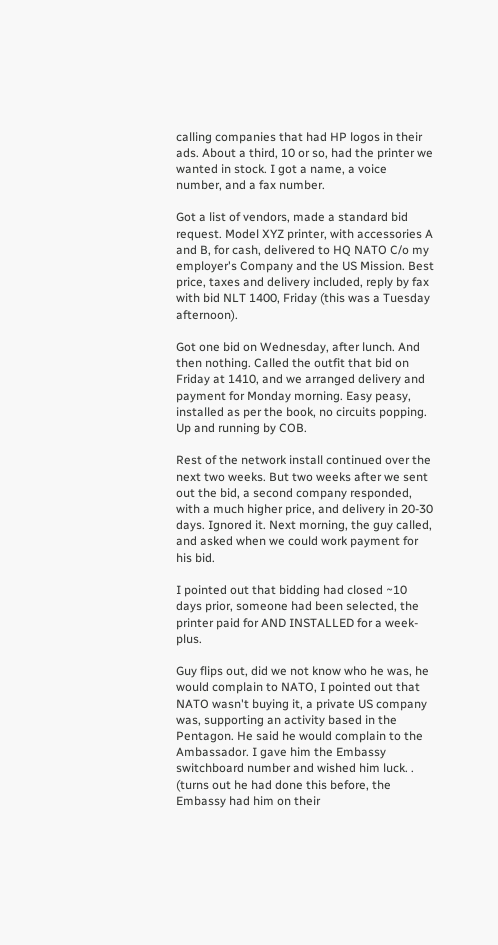calling companies that had HP logos in their ads. About a third, 10 or so, had the printer we wanted in stock. I got a name, a voice number, and a fax number.

Got a list of vendors, made a standard bid request. Model XYZ printer, with accessories A and B, for cash, delivered to HQ NATO C/o my employer's Company and the US Mission. Best price, taxes and delivery included, reply by fax with bid NLT 1400, Friday (this was a Tuesday afternoon).

Got one bid on Wednesday, after lunch. And then nothing. Called the outfit that bid on Friday at 1410, and we arranged delivery and payment for Monday morning. Easy peasy, installed as per the book, no circuits popping. Up and running by COB.

Rest of the network install continued over the next two weeks. But two weeks after we sent out the bid, a second company responded, with a much higher price, and delivery in 20-30 days. Ignored it. Next morning, the guy called, and asked when we could work payment for his bid.

I pointed out that bidding had closed ~10 days prior, someone had been selected, the printer paid for AND INSTALLED for a week-plus.

Guy flips out, did we not know who he was, he would complain to NATO, I pointed out that NATO wasn't buying it, a private US company was, supporting an activity based in the Pentagon. He said he would complain to the Ambassador. I gave him the Embassy switchboard number and wished him luck. . (turns out he had done this before, the Embassy had him on their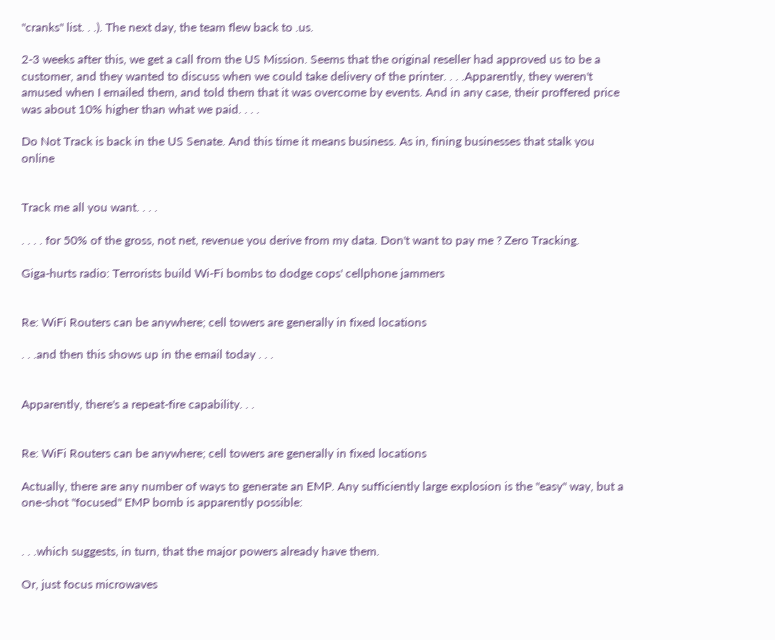"cranks" list. . .). The next day, the team flew back to .us.

2-3 weeks after this, we get a call from the US Mission. Seems that the original reseller had approved us to be a customer, and they wanted to discuss when we could take delivery of the printer. . . .Apparently, they weren't amused when I emailed them, and told them that it was overcome by events. And in any case, their proffered price was about 10% higher than what we paid. . . .

Do Not Track is back in the US Senate. And this time it means business. As in, fining businesses that stalk you online


Track me all you want. . . .

. . . . for 50% of the gross, not net, revenue you derive from my data. Don't want to pay me ? Zero Tracking.

Giga-hurts radio: Terrorists build Wi-Fi bombs to dodge cops' cellphone jammers


Re: WiFi Routers can be anywhere; cell towers are generally in fixed locations

. . .and then this shows up in the email today . . .


Apparently, there's a repeat-fire capability. . .


Re: WiFi Routers can be anywhere; cell towers are generally in fixed locations

Actually, there are any number of ways to generate an EMP. Any sufficiently large explosion is the "easy" way, but a one-shot "focused" EMP bomb is apparently possible:


. . .which suggests, in turn, that the major powers already have them.

Or, just focus microwaves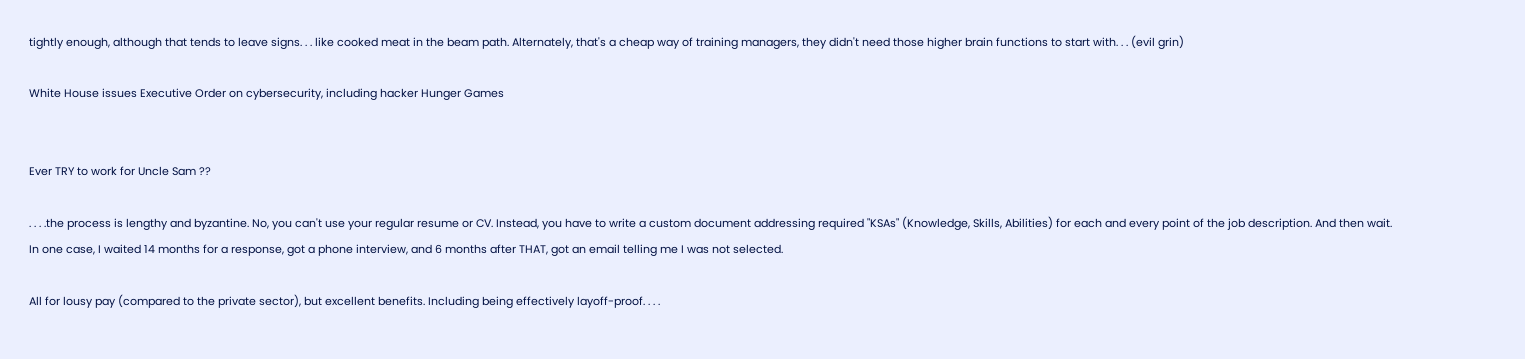tightly enough, although that tends to leave signs. . . like cooked meat in the beam path. Alternately, that's a cheap way of training managers, they didn't need those higher brain functions to start with. . . (evil grin)

White House issues Executive Order on cybersecurity, including hacker Hunger Games


Ever TRY to work for Uncle Sam ??

. . . .the process is lengthy and byzantine. No, you can't use your regular resume or CV. Instead, you have to write a custom document addressing required "KSAs" (Knowledge, Skills, Abilities) for each and every point of the job description. And then wait. In one case, I waited 14 months for a response, got a phone interview, and 6 months after THAT, got an email telling me I was not selected.

All for lousy pay (compared to the private sector), but excellent benefits. Including being effectively layoff-proof. . . .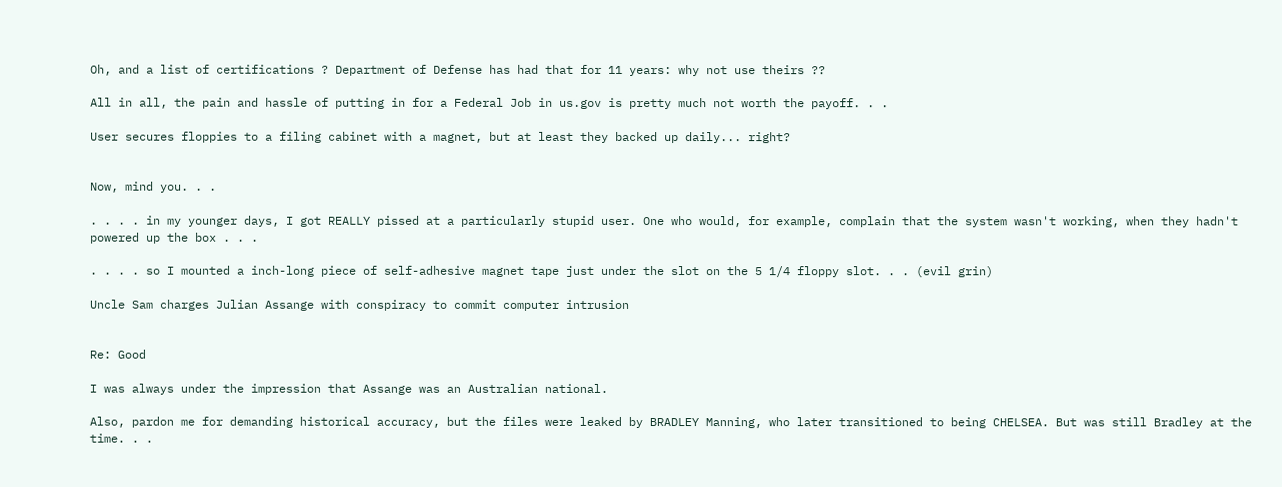Oh, and a list of certifications ? Department of Defense has had that for 11 years: why not use theirs ??

All in all, the pain and hassle of putting in for a Federal Job in us.gov is pretty much not worth the payoff. . .

User secures floppies to a filing cabinet with a magnet, but at least they backed up daily... right?


Now, mind you. . .

. . . . in my younger days, I got REALLY pissed at a particularly stupid user. One who would, for example, complain that the system wasn't working, when they hadn't powered up the box . . .

. . . . so I mounted a inch-long piece of self-adhesive magnet tape just under the slot on the 5 1/4 floppy slot. . . (evil grin)

Uncle Sam charges Julian Assange with conspiracy to commit computer intrusion


Re: Good

I was always under the impression that Assange was an Australian national.

Also, pardon me for demanding historical accuracy, but the files were leaked by BRADLEY Manning, who later transitioned to being CHELSEA. But was still Bradley at the time. . .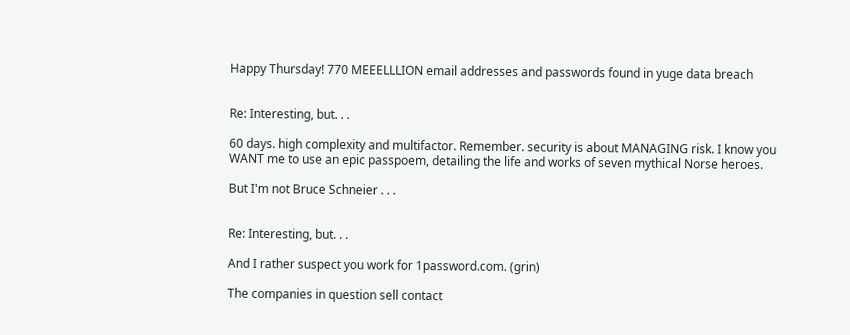Happy Thursday! 770 MEEELLLION email addresses and passwords found in yuge data breach


Re: Interesting, but. . .

60 days. high complexity and multifactor. Remember. security is about MANAGING risk. I know you WANT me to use an epic passpoem, detailing the life and works of seven mythical Norse heroes.

But I'm not Bruce Schneier . . .


Re: Interesting, but. . .

And I rather suspect you work for 1password.com. (grin)

The companies in question sell contact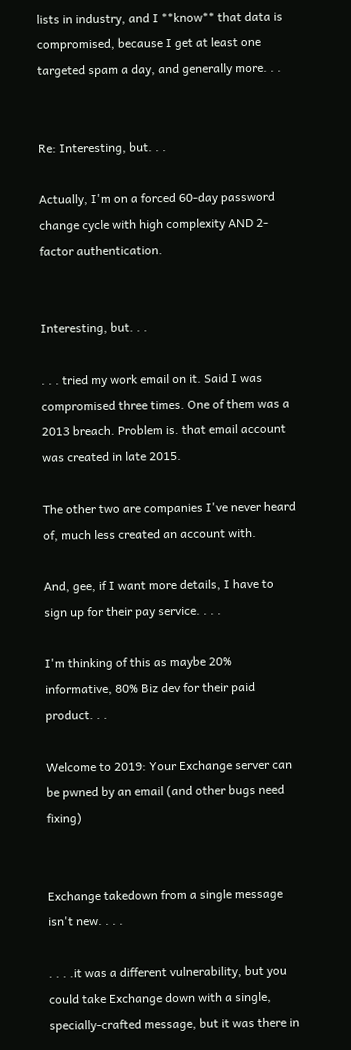lists in industry, and I **know** that data is compromised, because I get at least one targeted spam a day, and generally more. . .


Re: Interesting, but. . .

Actually, I'm on a forced 60-day password change cycle with high complexity AND 2-factor authentication.


Interesting, but. . .

. . . tried my work email on it. Said I was compromised three times. One of them was a 2013 breach. Problem is. that email account was created in late 2015.

The other two are companies I've never heard of, much less created an account with.

And, gee, if I want more details, I have to sign up for their pay service. . . .

I'm thinking of this as maybe 20% informative, 80% Biz dev for their paid product. . .

Welcome to 2019: Your Exchange server can be pwned by an email (and other bugs need fixing)


Exchange takedown from a single message isn't new. . . .

. . . .it was a different vulnerability, but you could take Exchange down with a single, specially-crafted message, but it was there in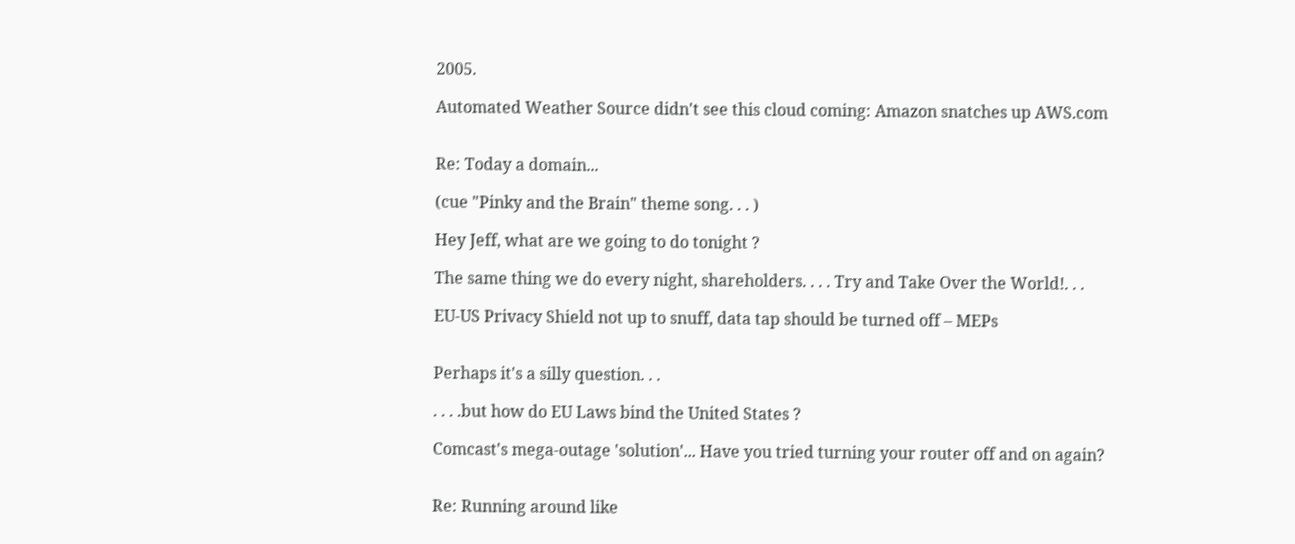2005.

Automated Weather Source didn't see this cloud coming: Amazon snatches up AWS.com


Re: Today a domain...

(cue "Pinky and the Brain" theme song. . . )

Hey Jeff, what are we going to do tonight ?

The same thing we do every night, shareholders. . . . Try and Take Over the World!. . .

EU-US Privacy Shield not up to snuff, data tap should be turned off – MEPs


Perhaps it's a silly question. . .

. . . .but how do EU Laws bind the United States ?

Comcast's mega-outage 'solution'... Have you tried turning your router off and on again?


Re: Running around like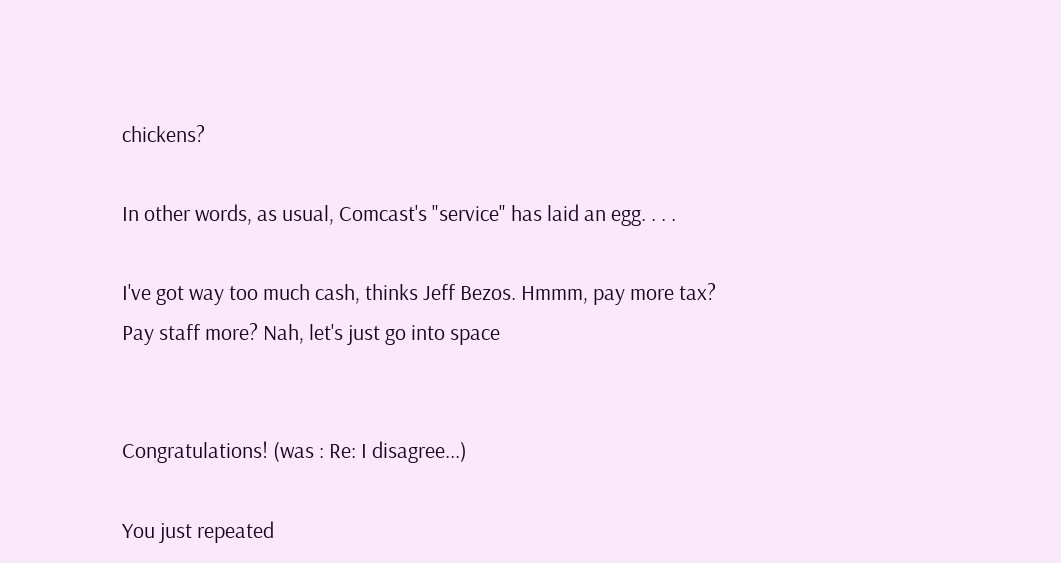chickens?

In other words, as usual, Comcast's "service" has laid an egg. . . .

I've got way too much cash, thinks Jeff Bezos. Hmmm, pay more tax? Pay staff more? Nah, let's just go into space


Congratulations! (was : Re: I disagree...)

You just repeated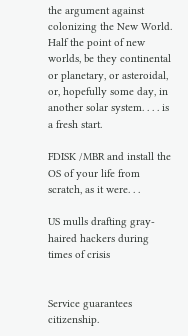the argument against colonizing the New World. Half the point of new worlds, be they continental or planetary, or asteroidal, or, hopefully some day, in another solar system. . . . is a fresh start.

FDISK /MBR and install the OS of your life from scratch, as it were. . .

US mulls drafting gray-haired hackers during times of crisis


Service guarantees citizenship.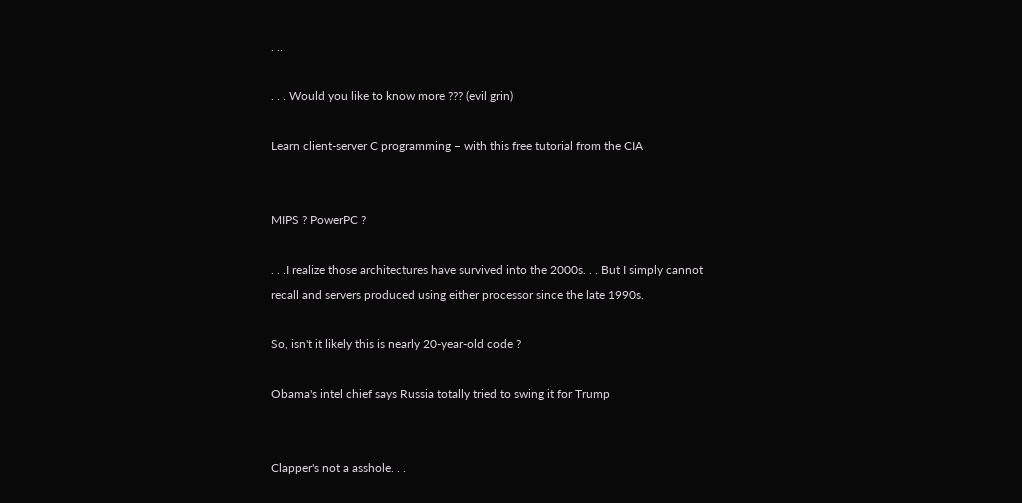. ..

. . . Would you like to know more ??? (evil grin)

Learn client-server C programming – with this free tutorial from the CIA


MIPS ? PowerPC ?

. . .I realize those architectures have survived into the 2000s. . . But I simply cannot recall and servers produced using either processor since the late 1990s.

So, isn't it likely this is nearly 20-year-old code ?

Obama's intel chief says Russia totally tried to swing it for Trump


Clapper's not a asshole. . .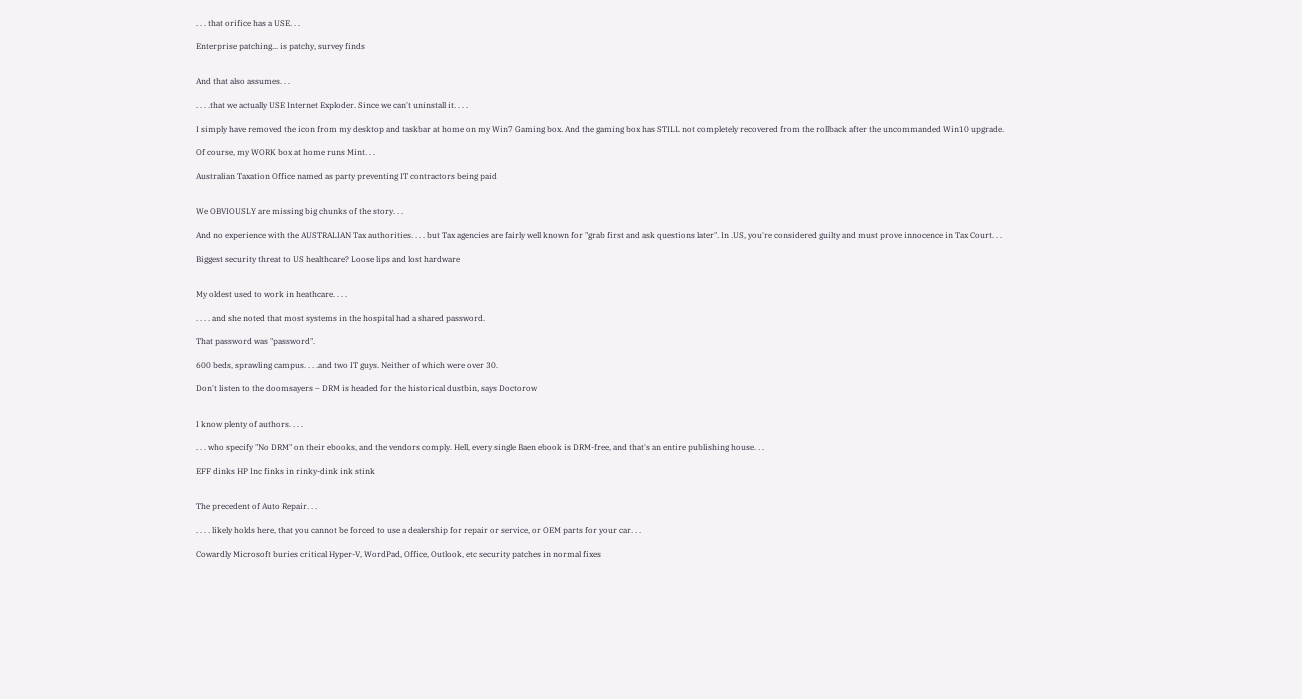. . . that orifice has a USE. . .

Enterprise patching... is patchy, survey finds


And that also assumes. . .

. . . .that we actually USE Internet Exploder. Since we can't uninstall it. . . .

I simply have removed the icon from my desktop and taskbar at home on my Win7 Gaming box. And the gaming box has STILL not completely recovered from the rollback after the uncommanded Win10 upgrade.

Of course, my WORK box at home runs Mint. . .

Australian Taxation Office named as party preventing IT contractors being paid


We OBVIOUSLY are missing big chunks of the story. . .

And no experience with the AUSTRALIAN Tax authorities. . . . but Tax agencies are fairly well known for "grab first and ask questions later". In .US, you're considered guilty and must prove innocence in Tax Court. . .

Biggest security threat to US healthcare? Loose lips and lost hardware


My oldest used to work in heathcare. . . .

. . . . and she noted that most systems in the hospital had a shared password.

That password was "password".

600 beds, sprawling campus. . . .and two IT guys. Neither of which were over 30.

Don't listen to the doomsayers – DRM is headed for the historical dustbin, says Doctorow


I know plenty of authors. . . .

. . . who specify "No DRM" on their ebooks, and the vendors comply. Hell, every single Baen ebook is DRM-free, and that's an entire publishing house. . .

EFF dinks HP Inc finks in rinky-dink ink stink


The precedent of Auto Repair. . .

. . . . likely holds here, that you cannot be forced to use a dealership for repair or service, or OEM parts for your car. . .

Cowardly Microsoft buries critical Hyper-V, WordPad, Office, Outlook, etc security patches in normal fixes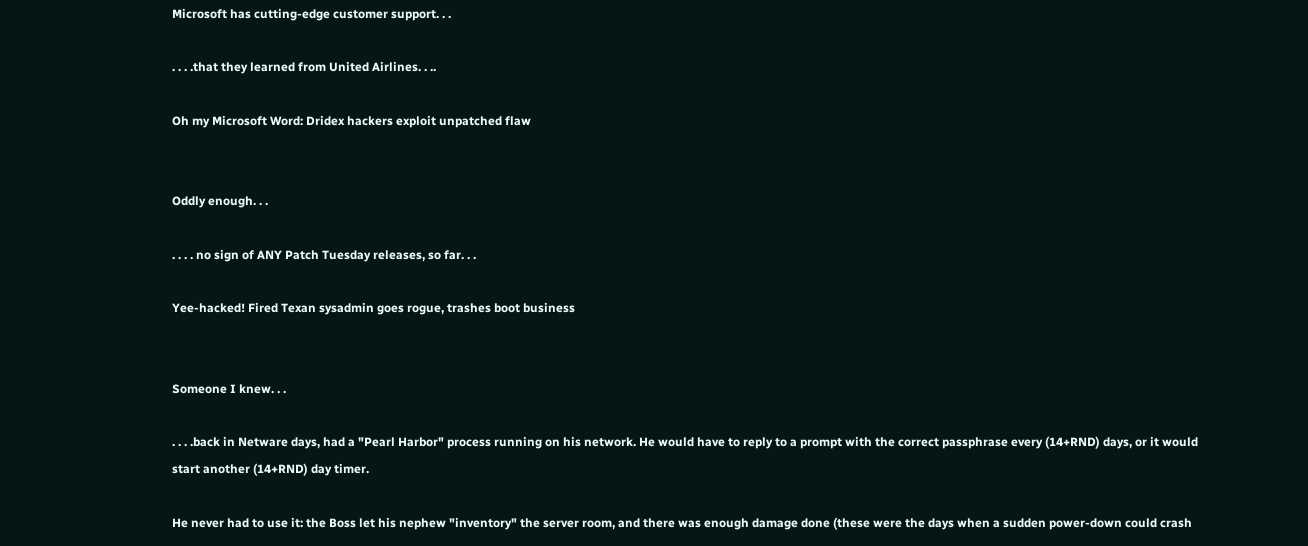Microsoft has cutting-edge customer support. . .

. . . .that they learned from United Airlines. . ..

Oh my Microsoft Word: Dridex hackers exploit unpatched flaw


Oddly enough. . .

. . . . no sign of ANY Patch Tuesday releases, so far. . .

Yee-hacked! Fired Texan sysadmin goes rogue, trashes boot business


Someone I knew. . .

. . . .back in Netware days, had a "Pearl Harbor" process running on his network. He would have to reply to a prompt with the correct passphrase every (14+RND) days, or it would start another (14+RND) day timer.

He never had to use it: the Boss let his nephew "inventory" the server room, and there was enough damage done (these were the days when a sudden power-down could crash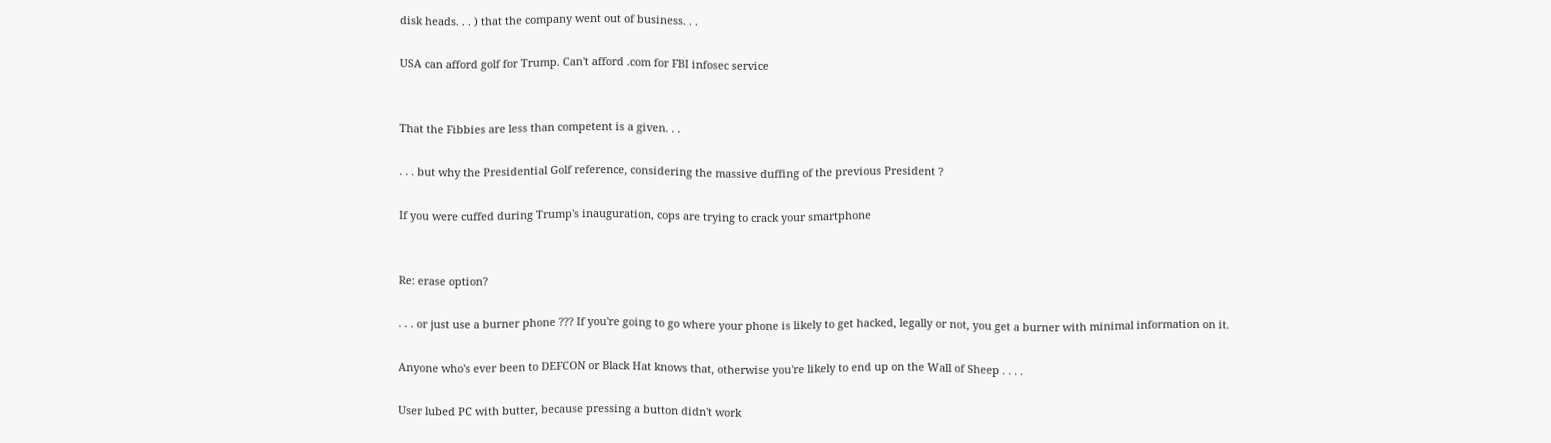disk heads. . . ) that the company went out of business. . .

USA can afford golf for Trump. Can't afford .com for FBI infosec service


That the Fibbies are less than competent is a given. . .

. . . but why the Presidential Golf reference, considering the massive duffing of the previous President ?

If you were cuffed during Trump's inauguration, cops are trying to crack your smartphone


Re: erase option?

. . . or just use a burner phone ??? If you're going to go where your phone is likely to get hacked, legally or not, you get a burner with minimal information on it.

Anyone who's ever been to DEFCON or Black Hat knows that, otherwise you're likely to end up on the Wall of Sheep . . . .

User lubed PC with butter, because pressing a button didn't work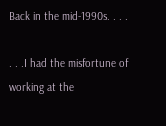Back in the mid-1990s. . . .

. . .I had the misfortune of working at the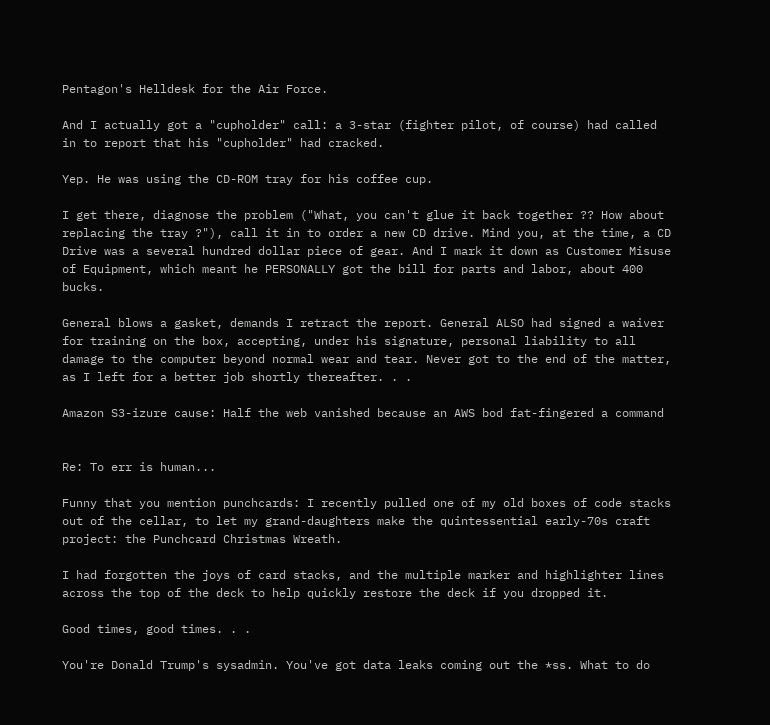Pentagon's Helldesk for the Air Force.

And I actually got a "cupholder" call: a 3-star (fighter pilot, of course) had called in to report that his "cupholder" had cracked.

Yep. He was using the CD-ROM tray for his coffee cup.

I get there, diagnose the problem ("What, you can't glue it back together ?? How about replacing the tray ?"), call it in to order a new CD drive. Mind you, at the time, a CD Drive was a several hundred dollar piece of gear. And I mark it down as Customer Misuse of Equipment, which meant he PERSONALLY got the bill for parts and labor, about 400 bucks.

General blows a gasket, demands I retract the report. General ALSO had signed a waiver for training on the box, accepting, under his signature, personal liability to all damage to the computer beyond normal wear and tear. Never got to the end of the matter, as I left for a better job shortly thereafter. . .

Amazon S3-izure cause: Half the web vanished because an AWS bod fat-fingered a command


Re: To err is human...

Funny that you mention punchcards: I recently pulled one of my old boxes of code stacks out of the cellar, to let my grand-daughters make the quintessential early-70s craft project: the Punchcard Christmas Wreath.

I had forgotten the joys of card stacks, and the multiple marker and highlighter lines across the top of the deck to help quickly restore the deck if you dropped it.

Good times, good times. . .

You're Donald Trump's sysadmin. You've got data leaks coming out the *ss. What to do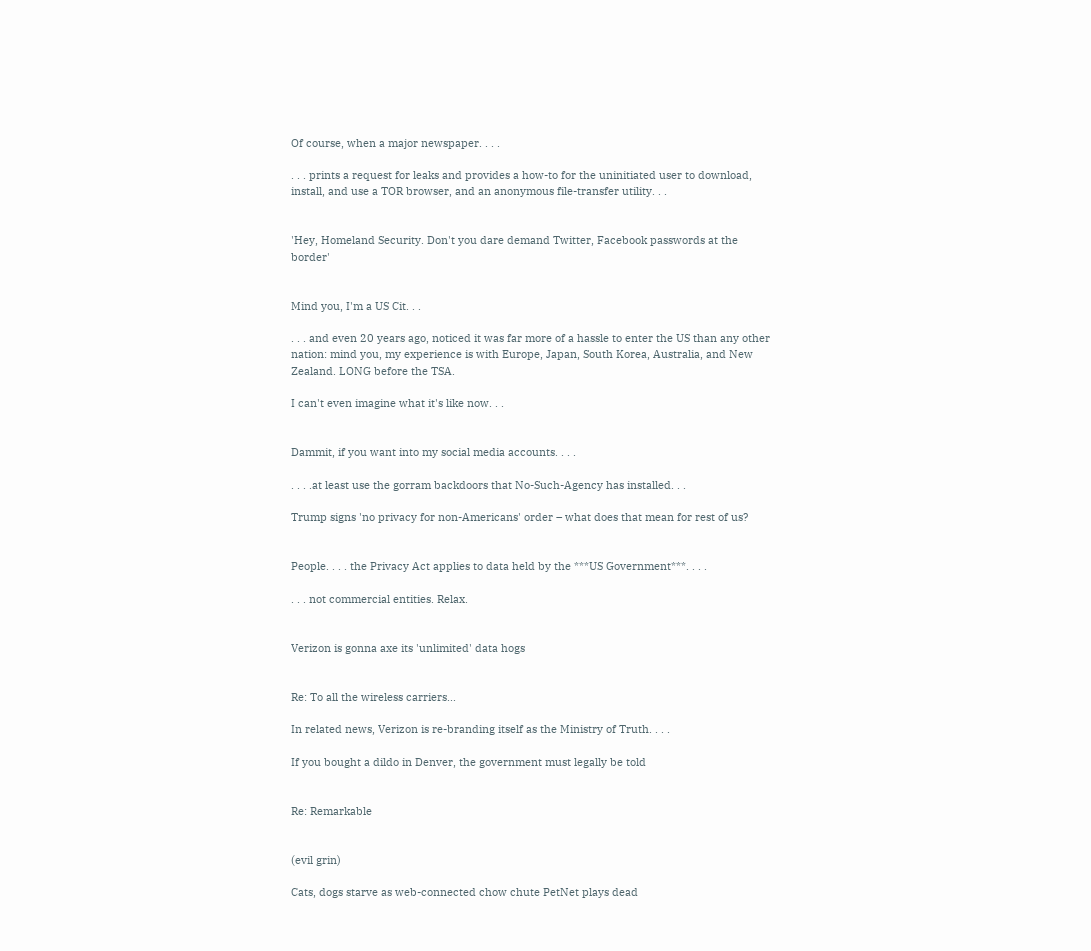Of course, when a major newspaper. . . .

. . . prints a request for leaks and provides a how-to for the uninitiated user to download, install, and use a TOR browser, and an anonymous file-transfer utility. . .


'Hey, Homeland Security. Don't you dare demand Twitter, Facebook passwords at the border'


Mind you, I'm a US Cit. . .

. . . and even 20 years ago, noticed it was far more of a hassle to enter the US than any other nation: mind you, my experience is with Europe, Japan, South Korea, Australia, and New Zealand. LONG before the TSA.

I can't even imagine what it's like now. . .


Dammit, if you want into my social media accounts. . . .

. . . .at least use the gorram backdoors that No-Such-Agency has installed. . .

Trump signs 'no privacy for non-Americans' order – what does that mean for rest of us?


People. . . . the Privacy Act applies to data held by the ***US Government***. . . .

. . . not commercial entities. Relax.


Verizon is gonna axe its 'unlimited' data hogs


Re: To all the wireless carriers...

In related news, Verizon is re-branding itself as the Ministry of Truth. . . .

If you bought a dildo in Denver, the government must legally be told


Re: Remarkable


(evil grin)

Cats, dogs starve as web-connected chow chute PetNet plays dead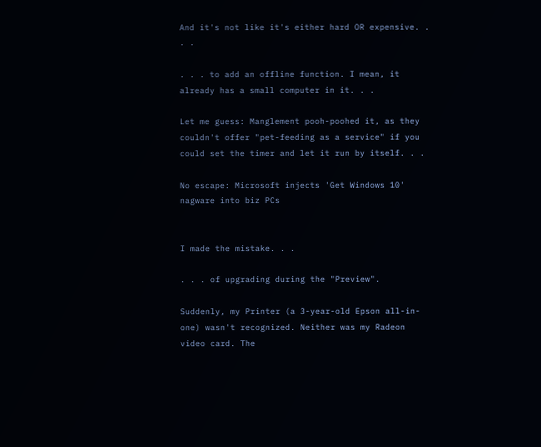And it's not like it's either hard OR expensive. . . .

. . . to add an offline function. I mean, it already has a small computer in it. . .

Let me guess: Manglement pooh-poohed it, as they couldn't offer "pet-feeding as a service" if you could set the timer and let it run by itself. . .

No escape: Microsoft injects 'Get Windows 10' nagware into biz PCs


I made the mistake. . .

. . . of upgrading during the "Preview".

Suddenly, my Printer (a 3-year-old Epson all-in-one) wasn't recognized. Neither was my Radeon video card. The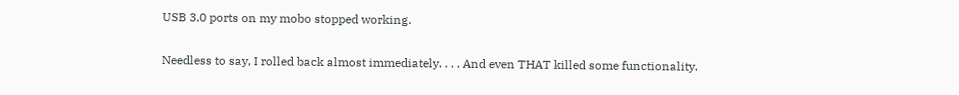USB 3.0 ports on my mobo stopped working.

Needless to say, I rolled back almost immediately. . . . And even THAT killed some functionality.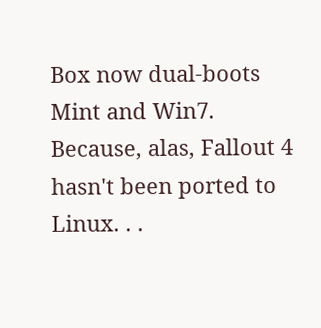Box now dual-boots Mint and Win7. Because, alas, Fallout 4 hasn't been ported to Linux. . .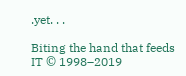.yet. . .

Biting the hand that feeds IT © 1998–2019